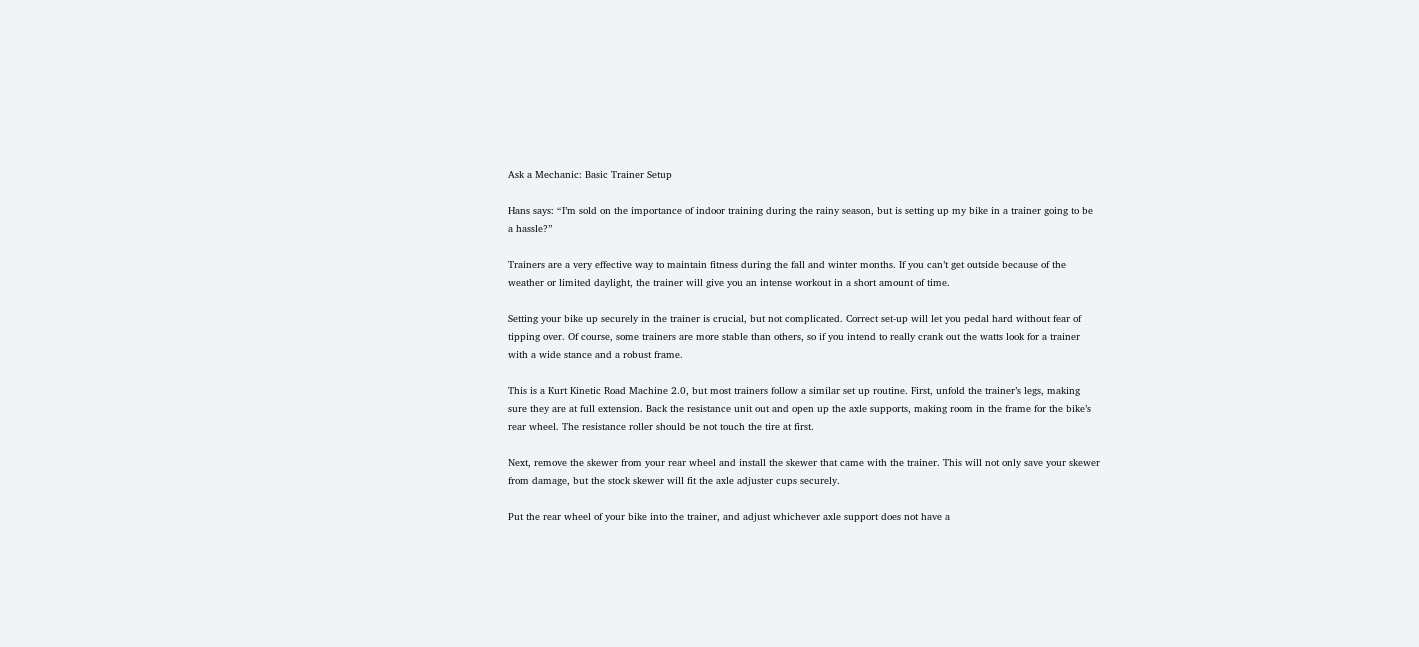Ask a Mechanic: Basic Trainer Setup

Hans says: “I’m sold on the importance of indoor training during the rainy season, but is setting up my bike in a trainer going to be a hassle?”

Trainers are a very effective way to maintain fitness during the fall and winter months. If you can’t get outside because of the weather or limited daylight, the trainer will give you an intense workout in a short amount of time.

Setting your bike up securely in the trainer is crucial, but not complicated. Correct set-up will let you pedal hard without fear of tipping over. Of course, some trainers are more stable than others, so if you intend to really crank out the watts look for a trainer with a wide stance and a robust frame.

This is a Kurt Kinetic Road Machine 2.0, but most trainers follow a similar set up routine. First, unfold the trainer’s legs, making sure they are at full extension. Back the resistance unit out and open up the axle supports, making room in the frame for the bike’s rear wheel. The resistance roller should be not touch the tire at first.

Next, remove the skewer from your rear wheel and install the skewer that came with the trainer. This will not only save your skewer from damage, but the stock skewer will fit the axle adjuster cups securely.

Put the rear wheel of your bike into the trainer, and adjust whichever axle support does not have a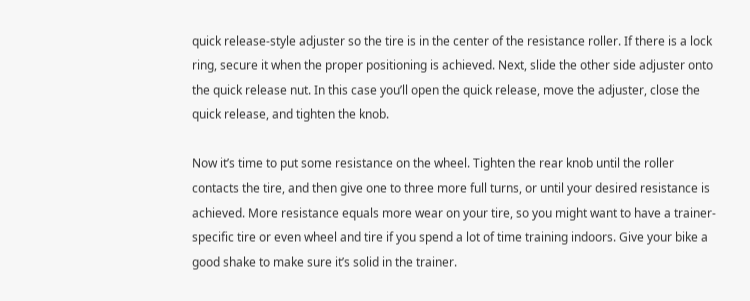quick release-style adjuster so the tire is in the center of the resistance roller. If there is a lock ring, secure it when the proper positioning is achieved. Next, slide the other side adjuster onto the quick release nut. In this case you’ll open the quick release, move the adjuster, close the quick release, and tighten the knob.

Now it’s time to put some resistance on the wheel. Tighten the rear knob until the roller contacts the tire, and then give one to three more full turns, or until your desired resistance is achieved. More resistance equals more wear on your tire, so you might want to have a trainer-specific tire or even wheel and tire if you spend a lot of time training indoors. Give your bike a good shake to make sure it’s solid in the trainer.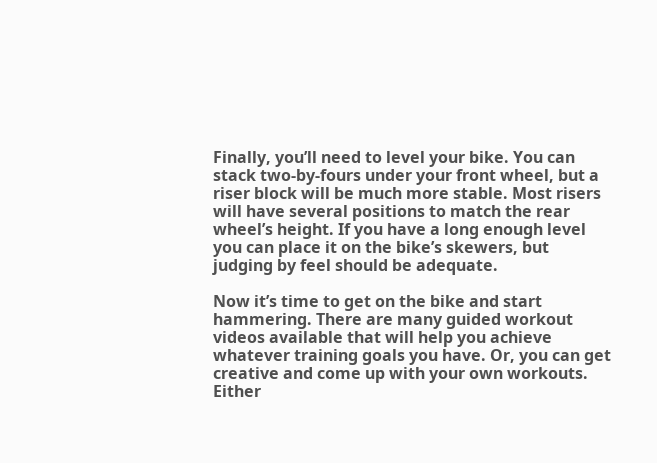Finally, you’ll need to level your bike. You can stack two-by-fours under your front wheel, but a riser block will be much more stable. Most risers will have several positions to match the rear wheel’s height. If you have a long enough level you can place it on the bike’s skewers, but judging by feel should be adequate.

Now it’s time to get on the bike and start hammering. There are many guided workout videos available that will help you achieve whatever training goals you have. Or, you can get creative and come up with your own workouts. Either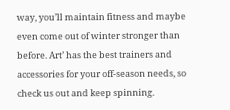way, you’ll maintain fitness and maybe even come out of winter stronger than before. Art’ has the best trainers and accessories for your off-season needs, so check us out and keep spinning.